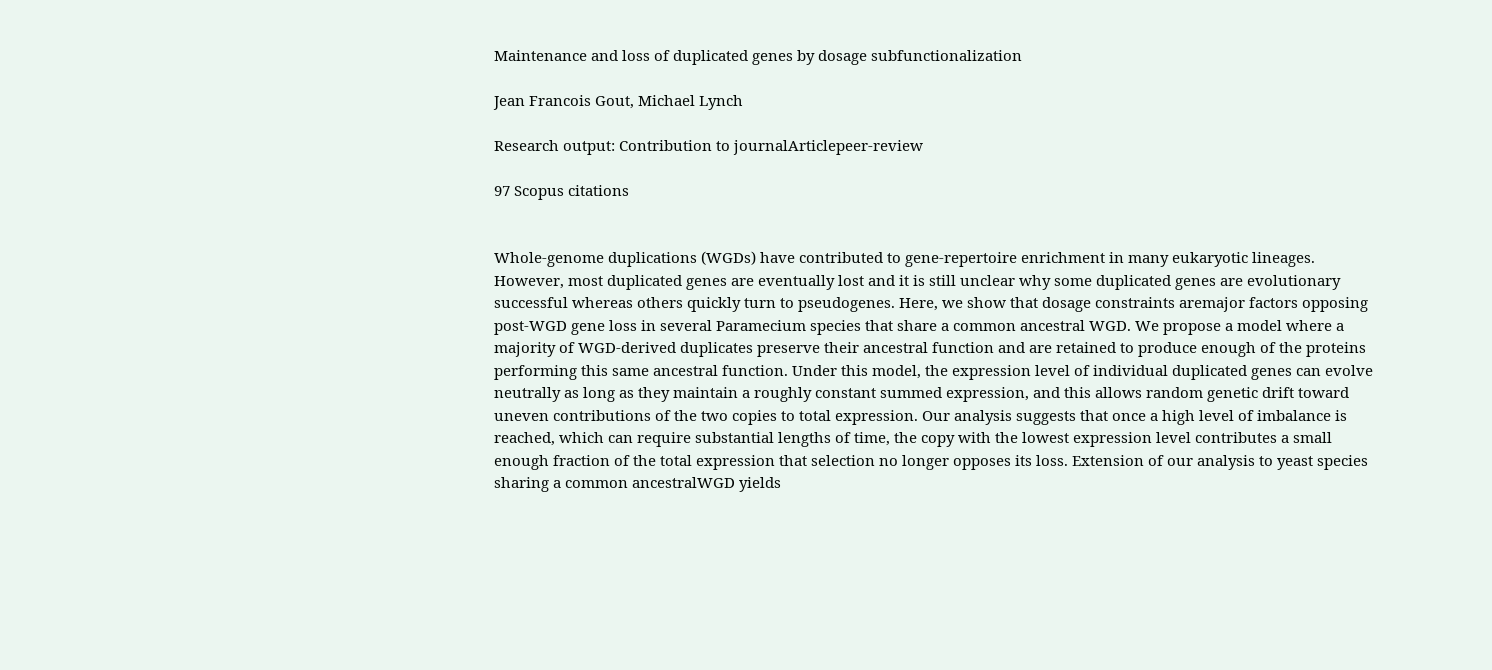Maintenance and loss of duplicated genes by dosage subfunctionalization

Jean Francois Gout, Michael Lynch

Research output: Contribution to journalArticlepeer-review

97 Scopus citations


Whole-genome duplications (WGDs) have contributed to gene-repertoire enrichment in many eukaryotic lineages. However, most duplicated genes are eventually lost and it is still unclear why some duplicated genes are evolutionary successful whereas others quickly turn to pseudogenes. Here, we show that dosage constraints aremajor factors opposing post-WGD gene loss in several Paramecium species that share a common ancestral WGD. We propose a model where a majority of WGD-derived duplicates preserve their ancestral function and are retained to produce enough of the proteins performing this same ancestral function. Under this model, the expression level of individual duplicated genes can evolve neutrally as long as they maintain a roughly constant summed expression, and this allows random genetic drift toward uneven contributions of the two copies to total expression. Our analysis suggests that once a high level of imbalance is reached, which can require substantial lengths of time, the copy with the lowest expression level contributes a small enough fraction of the total expression that selection no longer opposes its loss. Extension of our analysis to yeast species sharing a common ancestralWGD yields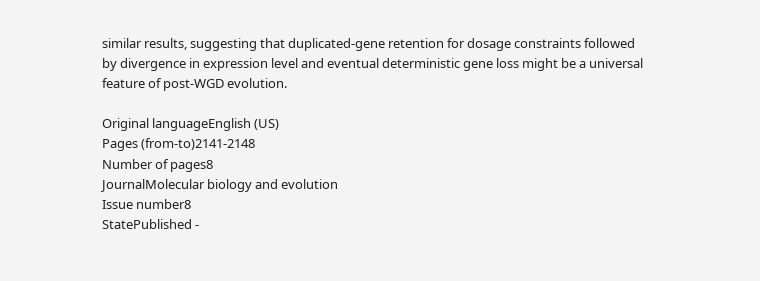similar results, suggesting that duplicated-gene retention for dosage constraints followed by divergence in expression level and eventual deterministic gene loss might be a universal feature of post-WGD evolution.

Original languageEnglish (US)
Pages (from-to)2141-2148
Number of pages8
JournalMolecular biology and evolution
Issue number8
StatePublished -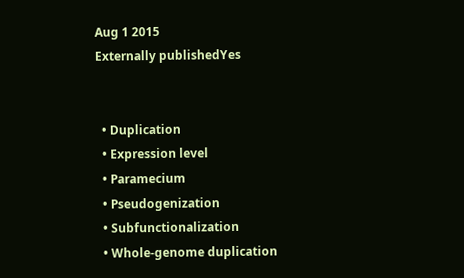Aug 1 2015
Externally publishedYes


  • Duplication
  • Expression level
  • Paramecium
  • Pseudogenization
  • Subfunctionalization
  • Whole-genome duplication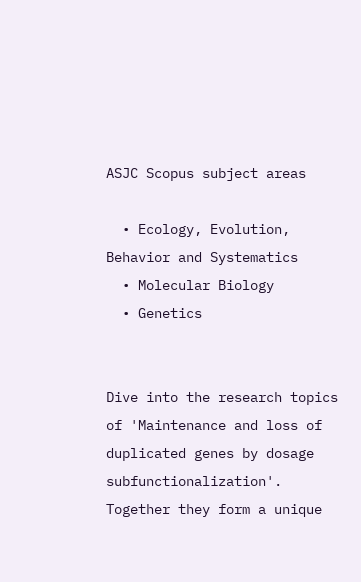ASJC Scopus subject areas

  • Ecology, Evolution, Behavior and Systematics
  • Molecular Biology
  • Genetics


Dive into the research topics of 'Maintenance and loss of duplicated genes by dosage subfunctionalization'. Together they form a unique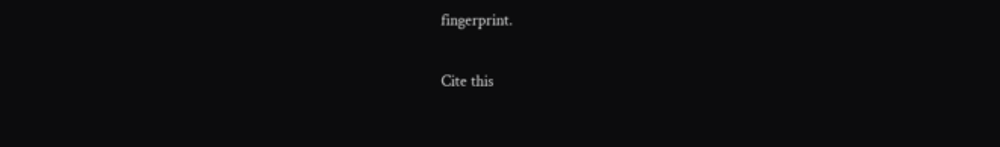fingerprint.

Cite this